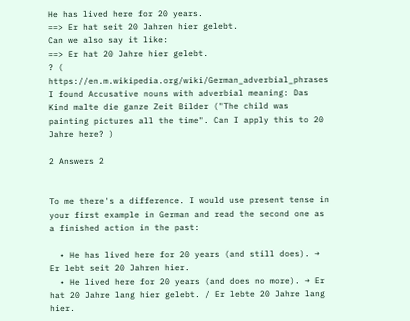He has lived here for 20 years.
==> Er hat seit 20 Jahren hier gelebt.
Can we also say it like:
==> Er hat 20 Jahre hier gelebt.
? ( https://en.m.wikipedia.org/wiki/German_adverbial_phrases I found Accusative nouns with adverbial meaning: Das Kind malte die ganze Zeit Bilder ("The child was painting pictures all the time". Can I apply this to 20 Jahre here? )

2 Answers 2


To me there's a difference. I would use present tense in your first example in German and read the second one as a finished action in the past:

  • He has lived here for 20 years (and still does). → Er lebt seit 20 Jahren hier.
  • He lived here for 20 years (and does no more). → Er hat 20 Jahre lang hier gelebt. / Er lebte 20 Jahre lang hier.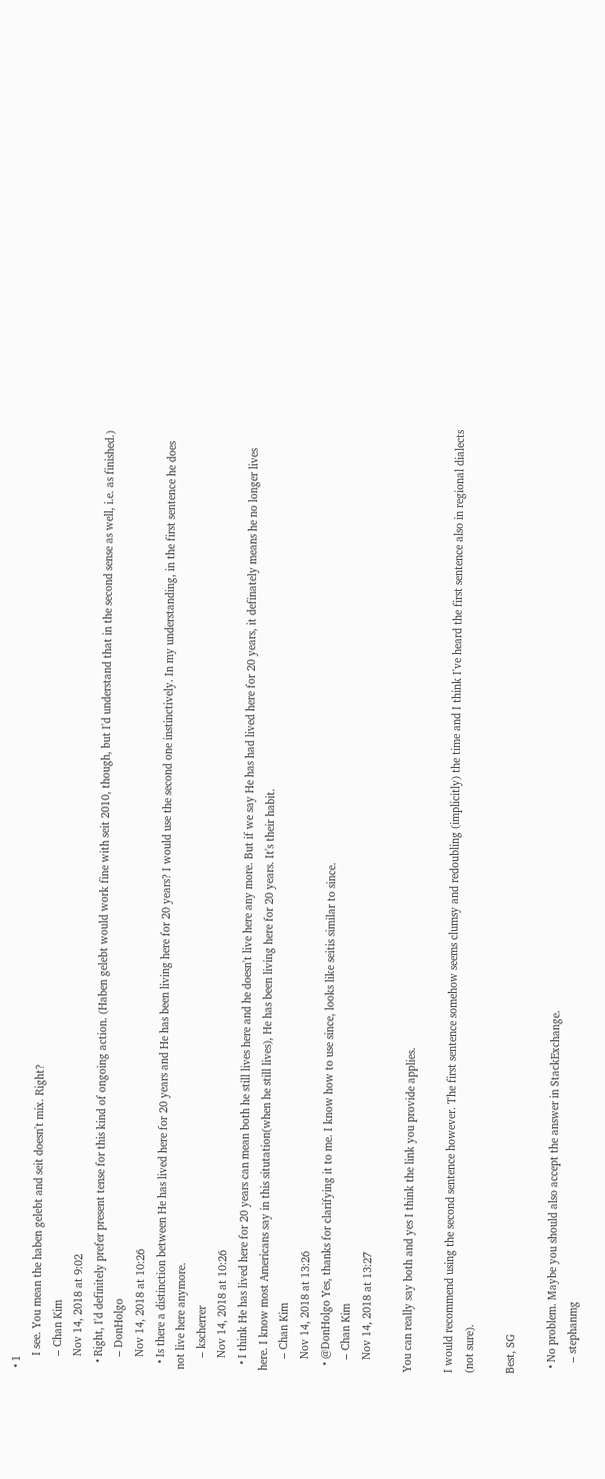• 1
    I see. You mean the haben gelebt and seit doesn't mix. Right?
    – Chan Kim
    Nov 14, 2018 at 9:02
  • Right, I'd definitely prefer present tense for this kind of ongoing action. (Haben gelebt would work fine with seit 2010, though, but I'd understand that in the second sense as well, i.e. as finished.)
    – DonHolgo
    Nov 14, 2018 at 10:26
  • Is there a distinction between He has lived here for 20 years and He has been living here for 20 years? I would use the second one instinctively. In my understanding, in the first sentence he does not live here anymore.
    – kscherrer
    Nov 14, 2018 at 10:26
  • I think He has lived here for 20 years can mean both he still lives here and he doesn't live here any more. But if we say He has had lived here for 20 years, it definately means he no longer lives here. I know most Americans say in this situtation(when he still lives), He has been living here for 20 years. It's their habit.
    – Chan Kim
    Nov 14, 2018 at 13:26
  • @DonHolgo Yes, thanks for clarifying it to me. I know how to use since, looks like seitis similar to since.
    – Chan Kim
    Nov 14, 2018 at 13:27

You can really say both and yes I think the link you provide applies.

I would recommend using the second sentence however. The first sentence somehow seems clumsy and redoubling (implicitly) the time and I think I've heard the first sentence also in regional dialects (not sure).

Best, SG

  • No problem. Maybe you should also accept the answer in StackExchange.
    – stephanmg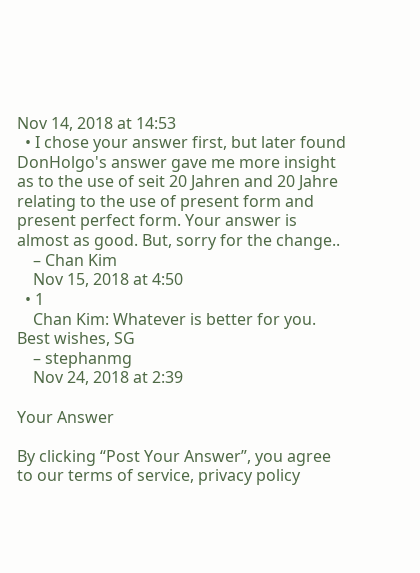Nov 14, 2018 at 14:53
  • I chose your answer first, but later found DonHolgo's answer gave me more insight as to the use of seit 20 Jahren and 20 Jahre relating to the use of present form and present perfect form. Your answer is almost as good. But, sorry for the change..
    – Chan Kim
    Nov 15, 2018 at 4:50
  • 1
    Chan Kim: Whatever is better for you. Best wishes, SG
    – stephanmg
    Nov 24, 2018 at 2:39

Your Answer

By clicking “Post Your Answer”, you agree to our terms of service, privacy policy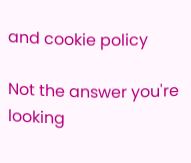and cookie policy

Not the answer you're looking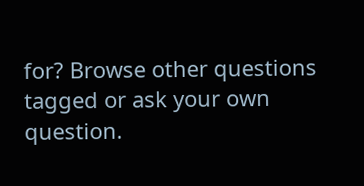for? Browse other questions tagged or ask your own question.